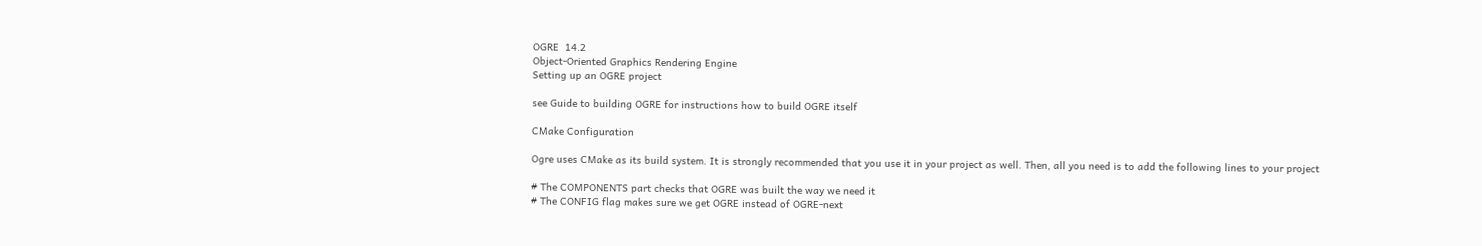OGRE  14.2
Object-Oriented Graphics Rendering Engine
Setting up an OGRE project

see Guide to building OGRE for instructions how to build OGRE itself

CMake Configuration

Ogre uses CMake as its build system. It is strongly recommended that you use it in your project as well. Then, all you need is to add the following lines to your project

# The COMPONENTS part checks that OGRE was built the way we need it
# The CONFIG flag makes sure we get OGRE instead of OGRE-next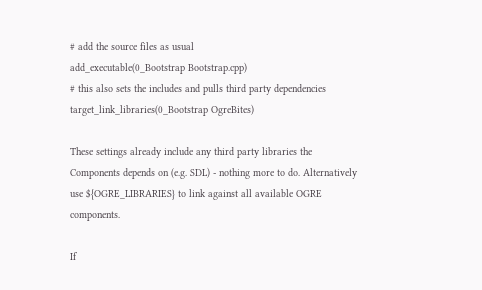# add the source files as usual
add_executable(0_Bootstrap Bootstrap.cpp)
# this also sets the includes and pulls third party dependencies
target_link_libraries(0_Bootstrap OgreBites)

These settings already include any third party libraries the Components depends on (e.g. SDL) - nothing more to do. Alternatively use ${OGRE_LIBRARIES} to link against all available OGRE components.

If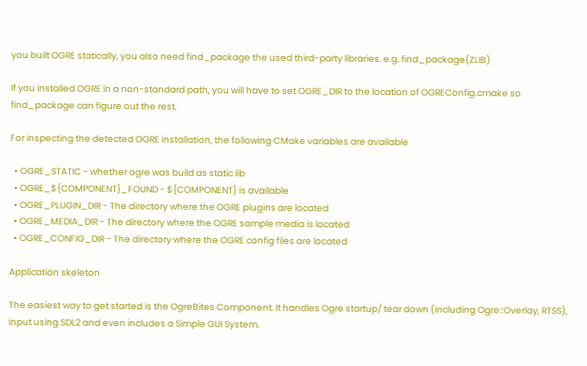you built OGRE statically, you also need find_package the used third-party libraries. e.g. find_package(ZLIB)

If you installed OGRE in a non-standard path, you will have to set OGRE_DIR to the location of OGREConfig.cmake so find_package can figure out the rest.

For inspecting the detected OGRE installation, the following CMake variables are available

  • OGRE_STATIC - whether ogre was build as static lib
  • OGRE_${COMPONENT}_FOUND - ${COMPONENT} is available
  • OGRE_PLUGIN_DIR - The directory where the OGRE plugins are located
  • OGRE_MEDIA_DIR - The directory where the OGRE sample media is located
  • OGRE_CONFIG_DIR - The directory where the OGRE config files are located

Application skeleton

The easiest way to get started is the OgreBites Component. It handles Ogre startup/ tear down (including Ogre::Overlay, RTSS), input using SDL2 and even includes a Simple GUI System.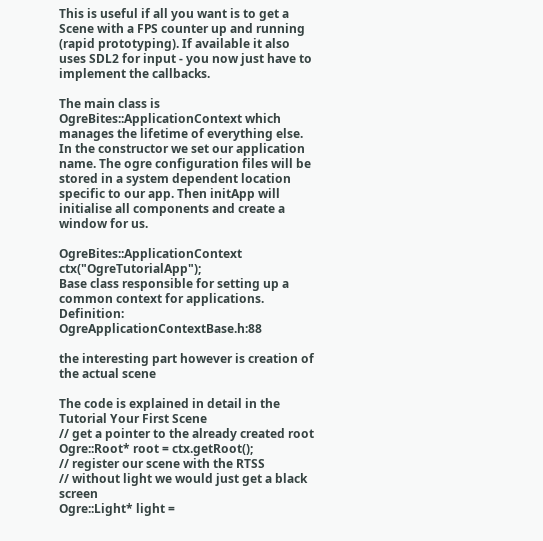This is useful if all you want is to get a Scene with a FPS counter up and running (rapid prototyping). If available it also uses SDL2 for input - you now just have to implement the callbacks.

The main class is OgreBites::ApplicationContext which manages the lifetime of everything else. In the constructor we set our application name. The ogre configuration files will be stored in a system dependent location specific to our app. Then initApp will initialise all components and create a window for us.

OgreBites::ApplicationContext ctx("OgreTutorialApp");
Base class responsible for setting up a common context for applications.
Definition: OgreApplicationContextBase.h:88

the interesting part however is creation of the actual scene

The code is explained in detail in the Tutorial Your First Scene
// get a pointer to the already created root
Ogre::Root* root = ctx.getRoot();
// register our scene with the RTSS
// without light we would just get a black screen
Ogre::Light* light =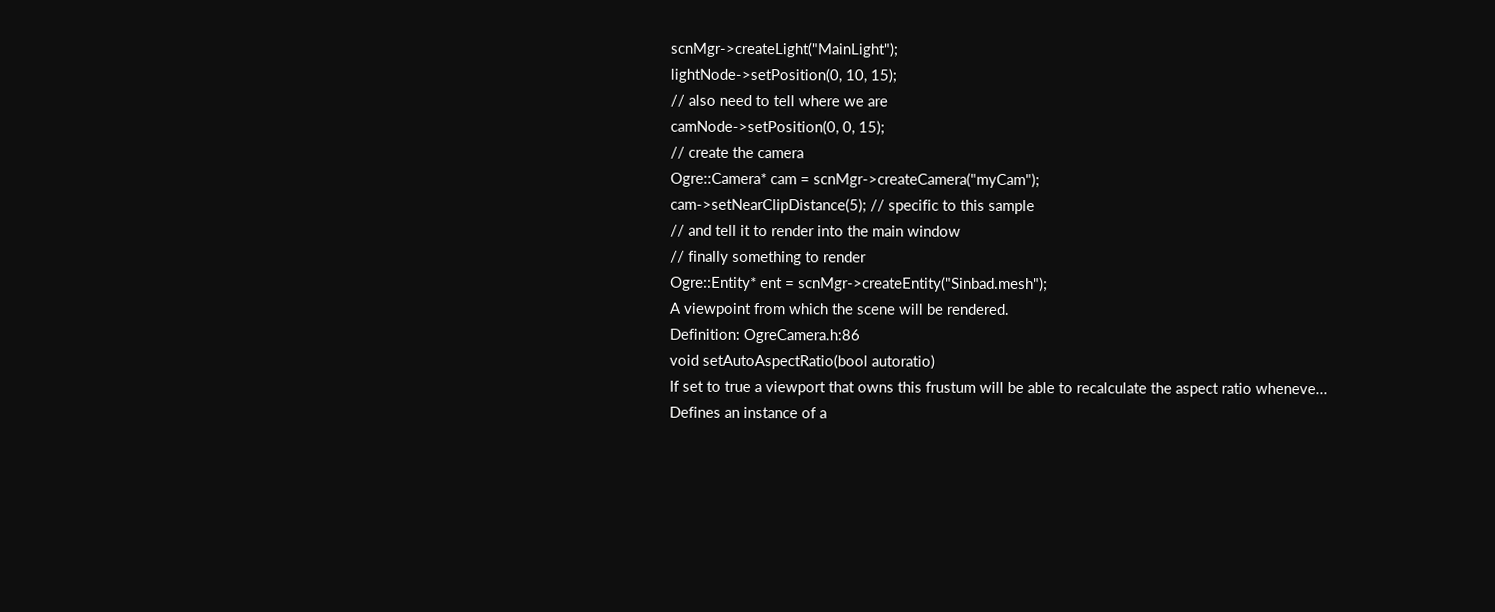scnMgr->createLight("MainLight");
lightNode->setPosition(0, 10, 15);
// also need to tell where we are
camNode->setPosition(0, 0, 15);
// create the camera
Ogre::Camera* cam = scnMgr->createCamera("myCam");
cam->setNearClipDistance(5); // specific to this sample
// and tell it to render into the main window
// finally something to render
Ogre::Entity* ent = scnMgr->createEntity("Sinbad.mesh");
A viewpoint from which the scene will be rendered.
Definition: OgreCamera.h:86
void setAutoAspectRatio(bool autoratio)
If set to true a viewport that owns this frustum will be able to recalculate the aspect ratio wheneve...
Defines an instance of a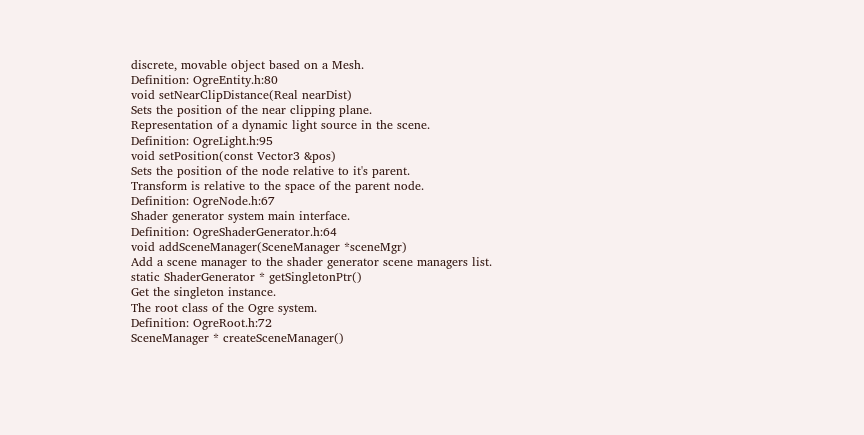discrete, movable object based on a Mesh.
Definition: OgreEntity.h:80
void setNearClipDistance(Real nearDist)
Sets the position of the near clipping plane.
Representation of a dynamic light source in the scene.
Definition: OgreLight.h:95
void setPosition(const Vector3 &pos)
Sets the position of the node relative to it's parent.
Transform is relative to the space of the parent node.
Definition: OgreNode.h:67
Shader generator system main interface.
Definition: OgreShaderGenerator.h:64
void addSceneManager(SceneManager *sceneMgr)
Add a scene manager to the shader generator scene managers list.
static ShaderGenerator * getSingletonPtr()
Get the singleton instance.
The root class of the Ogre system.
Definition: OgreRoot.h:72
SceneManager * createSceneManager()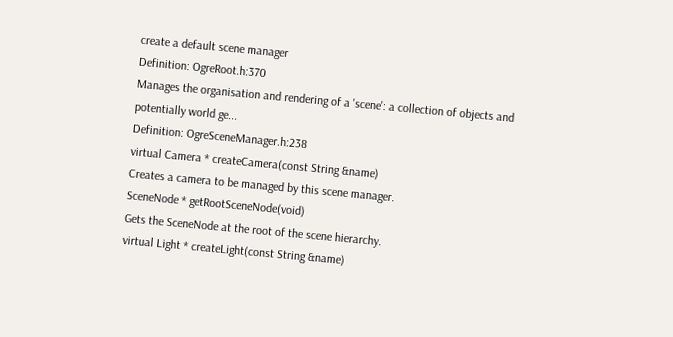create a default scene manager
Definition: OgreRoot.h:370
Manages the organisation and rendering of a 'scene': a collection of objects and potentially world ge...
Definition: OgreSceneManager.h:238
virtual Camera * createCamera(const String &name)
Creates a camera to be managed by this scene manager.
SceneNode * getRootSceneNode(void)
Gets the SceneNode at the root of the scene hierarchy.
virtual Light * createLight(const String &name)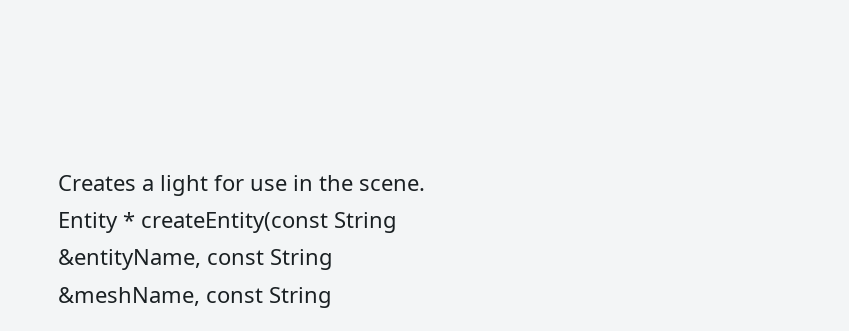Creates a light for use in the scene.
Entity * createEntity(const String &entityName, const String &meshName, const String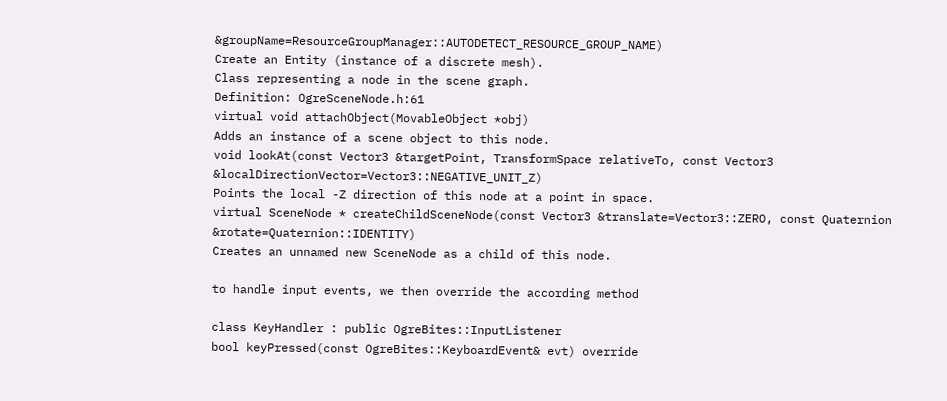&groupName=ResourceGroupManager::AUTODETECT_RESOURCE_GROUP_NAME)
Create an Entity (instance of a discrete mesh).
Class representing a node in the scene graph.
Definition: OgreSceneNode.h:61
virtual void attachObject(MovableObject *obj)
Adds an instance of a scene object to this node.
void lookAt(const Vector3 &targetPoint, TransformSpace relativeTo, const Vector3 &localDirectionVector=Vector3::NEGATIVE_UNIT_Z)
Points the local -Z direction of this node at a point in space.
virtual SceneNode * createChildSceneNode(const Vector3 &translate=Vector3::ZERO, const Quaternion &rotate=Quaternion::IDENTITY)
Creates an unnamed new SceneNode as a child of this node.

to handle input events, we then override the according method

class KeyHandler : public OgreBites::InputListener
bool keyPressed(const OgreBites::KeyboardEvent& evt) override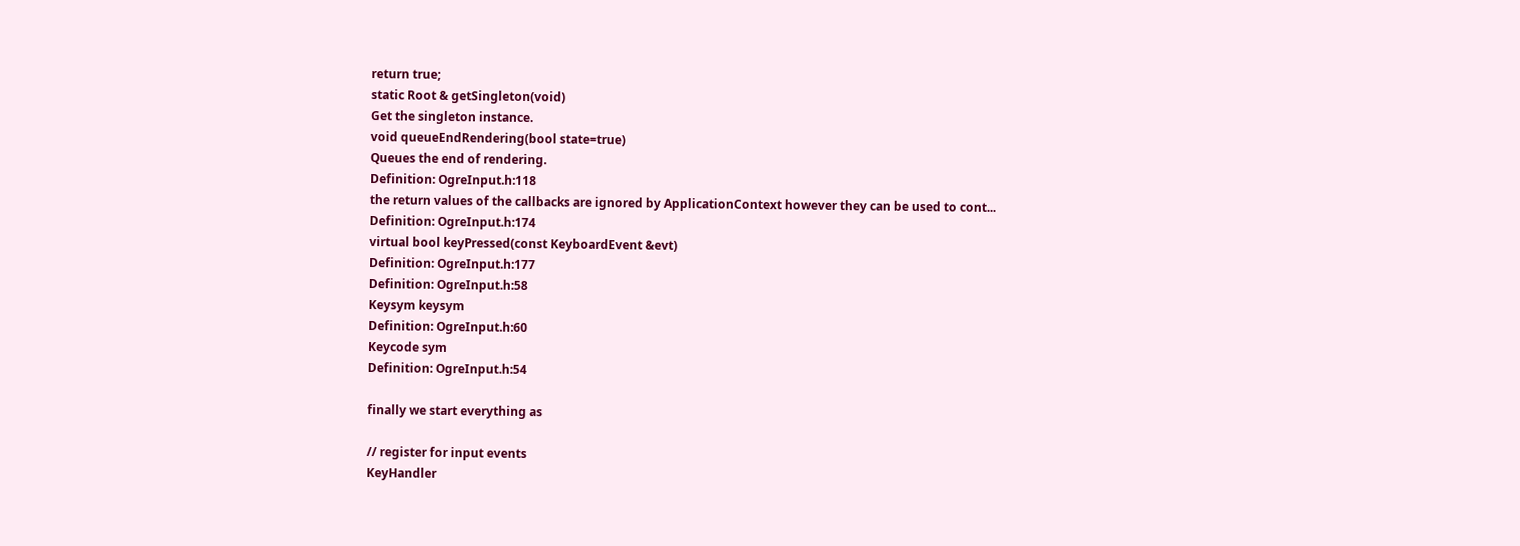return true;
static Root & getSingleton(void)
Get the singleton instance.
void queueEndRendering(bool state=true)
Queues the end of rendering.
Definition: OgreInput.h:118
the return values of the callbacks are ignored by ApplicationContext however they can be used to cont...
Definition: OgreInput.h:174
virtual bool keyPressed(const KeyboardEvent &evt)
Definition: OgreInput.h:177
Definition: OgreInput.h:58
Keysym keysym
Definition: OgreInput.h:60
Keycode sym
Definition: OgreInput.h:54

finally we start everything as

// register for input events
KeyHandler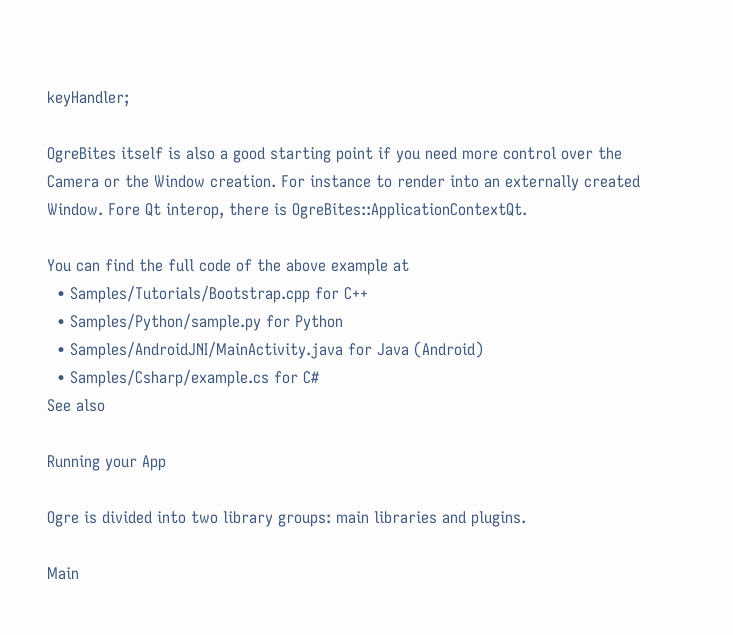keyHandler;

OgreBites itself is also a good starting point if you need more control over the Camera or the Window creation. For instance to render into an externally created Window. Fore Qt interop, there is OgreBites::ApplicationContextQt.

You can find the full code of the above example at
  • Samples/Tutorials/Bootstrap.cpp for C++
  • Samples/Python/sample.py for Python
  • Samples/AndroidJNI/MainActivity.java for Java (Android)
  • Samples/Csharp/example.cs for C#
See also

Running your App

Ogre is divided into two library groups: main libraries and plugins.

Main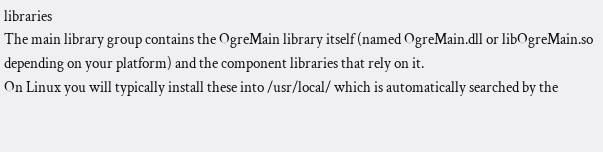libraries
The main library group contains the OgreMain library itself (named OgreMain.dll or libOgreMain.so depending on your platform) and the component libraries that rely on it.
On Linux you will typically install these into /usr/local/ which is automatically searched by the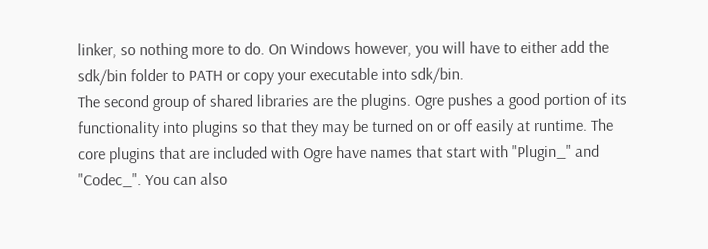linker, so nothing more to do. On Windows however, you will have to either add the sdk/bin folder to PATH or copy your executable into sdk/bin.
The second group of shared libraries are the plugins. Ogre pushes a good portion of its functionality into plugins so that they may be turned on or off easily at runtime. The core plugins that are included with Ogre have names that start with "Plugin_" and "Codec_". You can also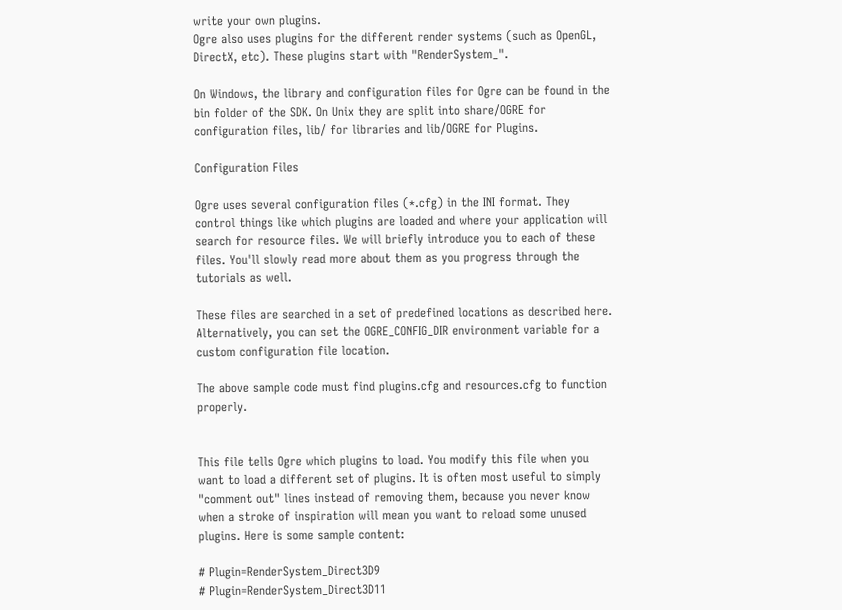write your own plugins.
Ogre also uses plugins for the different render systems (such as OpenGL, DirectX, etc). These plugins start with "RenderSystem_".

On Windows, the library and configuration files for Ogre can be found in the bin folder of the SDK. On Unix they are split into share/OGRE for configuration files, lib/ for libraries and lib/OGRE for Plugins.

Configuration Files

Ogre uses several configuration files (*.cfg) in the INI format. They control things like which plugins are loaded and where your application will search for resource files. We will briefly introduce you to each of these files. You'll slowly read more about them as you progress through the tutorials as well.

These files are searched in a set of predefined locations as described here. Alternatively, you can set the OGRE_CONFIG_DIR environment variable for a custom configuration file location.

The above sample code must find plugins.cfg and resources.cfg to function properly.


This file tells Ogre which plugins to load. You modify this file when you want to load a different set of plugins. It is often most useful to simply "comment out" lines instead of removing them, because you never know when a stroke of inspiration will mean you want to reload some unused plugins. Here is some sample content:

# Plugin=RenderSystem_Direct3D9
# Plugin=RenderSystem_Direct3D11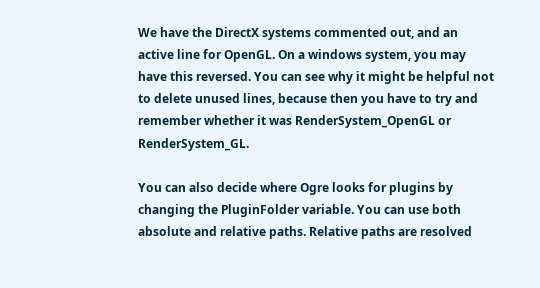We have the DirectX systems commented out, and an active line for OpenGL. On a windows system, you may have this reversed. You can see why it might be helpful not to delete unused lines, because then you have to try and remember whether it was RenderSystem_OpenGL or RenderSystem_GL.

You can also decide where Ogre looks for plugins by changing the PluginFolder variable. You can use both absolute and relative paths. Relative paths are resolved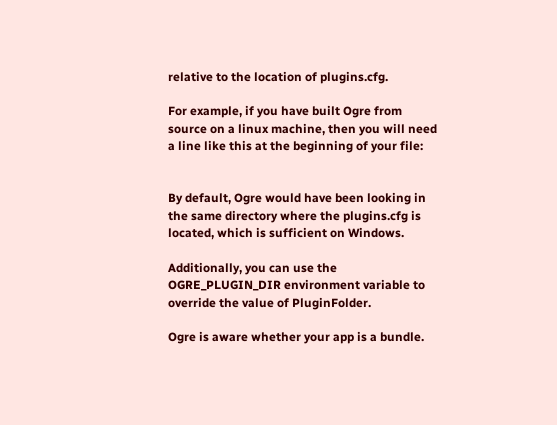relative to the location of plugins.cfg.

For example, if you have built Ogre from source on a linux machine, then you will need a line like this at the beginning of your file:


By default, Ogre would have been looking in the same directory where the plugins.cfg is located, which is sufficient on Windows.

Additionally, you can use the OGRE_PLUGIN_DIR environment variable to override the value of PluginFolder.

Ogre is aware whether your app is a bundle.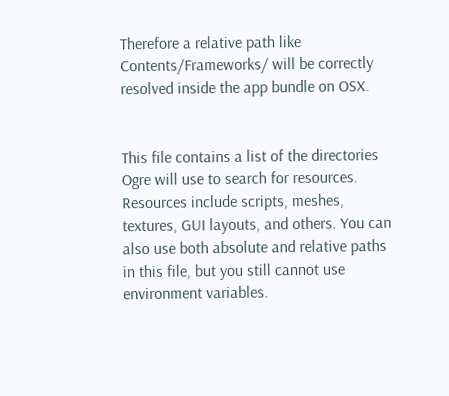Therefore a relative path like Contents/Frameworks/ will be correctly resolved inside the app bundle on OSX.


This file contains a list of the directories Ogre will use to search for resources. Resources include scripts, meshes, textures, GUI layouts, and others. You can also use both absolute and relative paths in this file, but you still cannot use environment variables.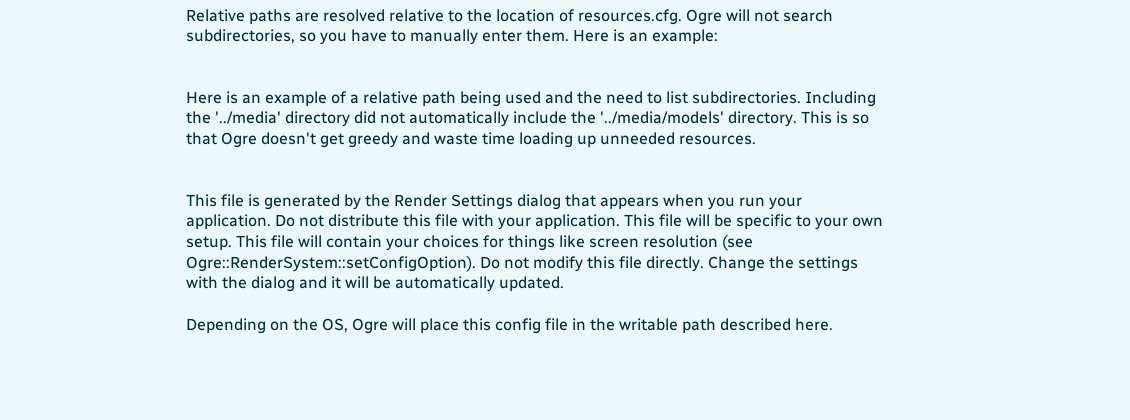Relative paths are resolved relative to the location of resources.cfg. Ogre will not search subdirectories, so you have to manually enter them. Here is an example:


Here is an example of a relative path being used and the need to list subdirectories. Including the '../media' directory did not automatically include the '../media/models' directory. This is so that Ogre doesn't get greedy and waste time loading up unneeded resources.


This file is generated by the Render Settings dialog that appears when you run your application. Do not distribute this file with your application. This file will be specific to your own setup. This file will contain your choices for things like screen resolution (see Ogre::RenderSystem::setConfigOption). Do not modify this file directly. Change the settings with the dialog and it will be automatically updated.

Depending on the OS, Ogre will place this config file in the writable path described here.